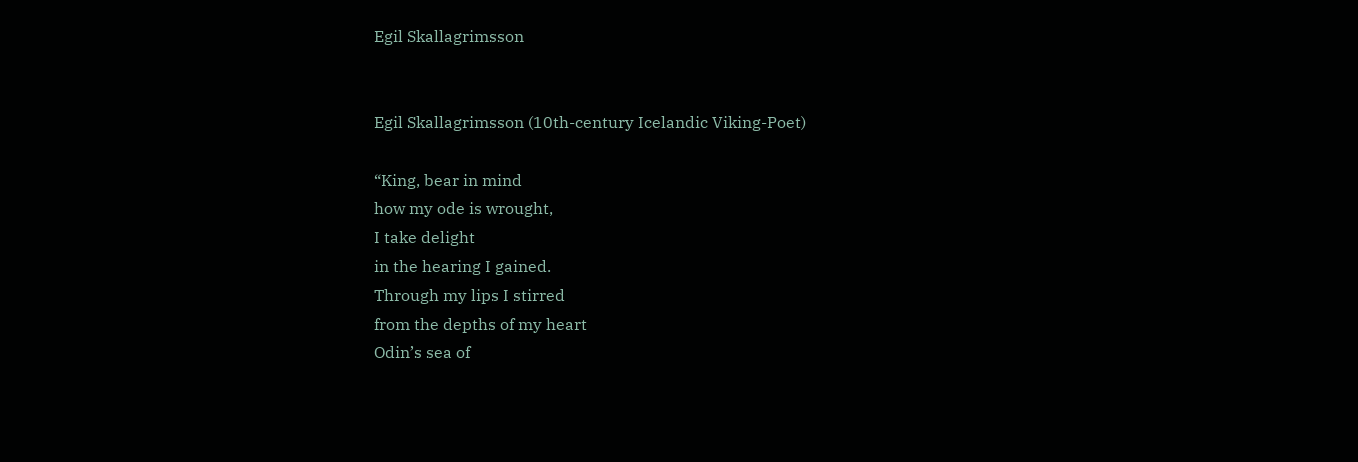Egil Skallagrimsson


Egil Skallagrimsson (10th-century Icelandic Viking-Poet)

“King, bear in mind
how my ode is wrought,
I take delight
in the hearing I gained.
Through my lips I stirred
from the depths of my heart
Odin’s sea of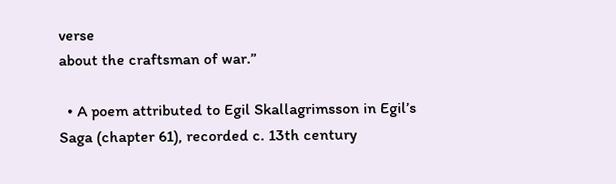verse
about the craftsman of war.”

  • A poem attributed to Egil Skallagrimsson in Egil’s Saga (chapter 61), recorded c. 13th century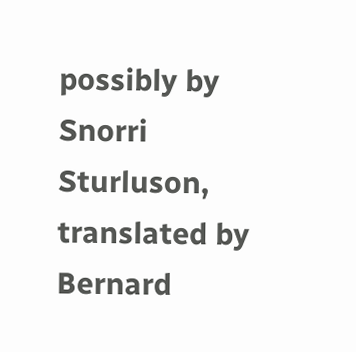possibly by Snorri Sturluson, translated by Bernard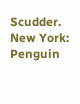Scudder. New York: Penguin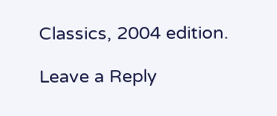Classics, 2004 edition.

Leave a Reply